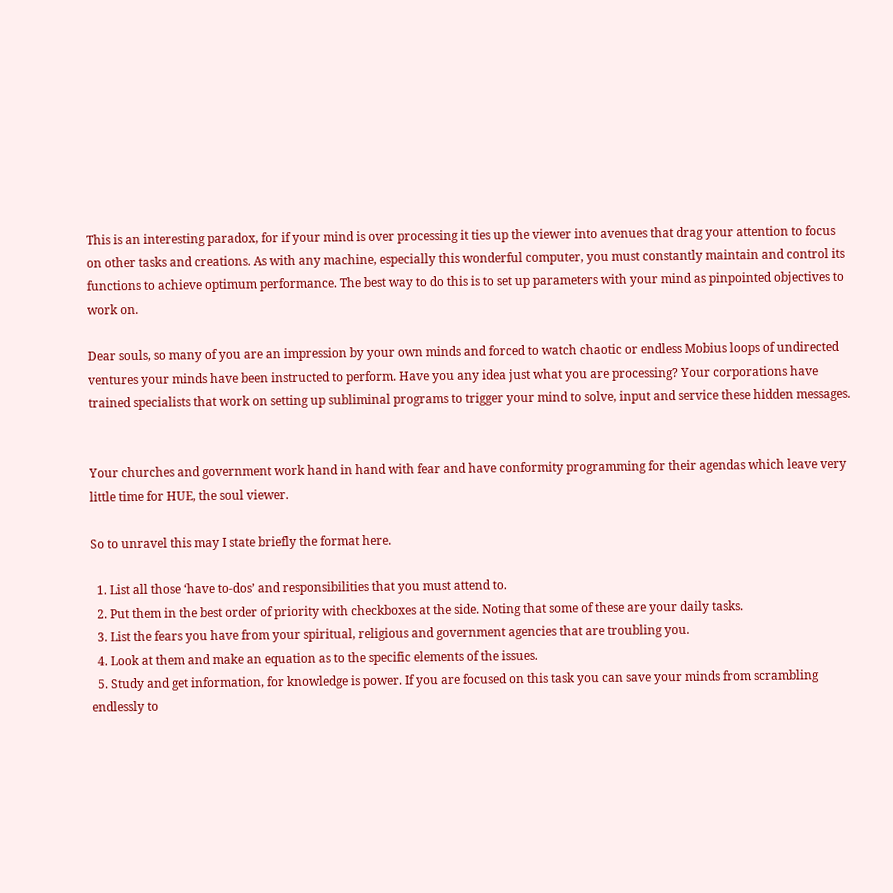This is an interesting paradox, for if your mind is over processing it ties up the viewer into avenues that drag your attention to focus on other tasks and creations. As with any machine, especially this wonderful computer, you must constantly maintain and control its functions to achieve optimum performance. The best way to do this is to set up parameters with your mind as pinpointed objectives to work on.

Dear souls, so many of you are an impression by your own minds and forced to watch chaotic or endless Mobius loops of undirected ventures your minds have been instructed to perform. Have you any idea just what you are processing? Your corporations have trained specialists that work on setting up subliminal programs to trigger your mind to solve, input and service these hidden messages.


Your churches and government work hand in hand with fear and have conformity programming for their agendas which leave very little time for HUE, the soul viewer.

So to unravel this may I state briefly the format here.

  1. List all those ‘have to-dos’ and responsibilities that you must attend to.
  2. Put them in the best order of priority with checkboxes at the side. Noting that some of these are your daily tasks.
  3. List the fears you have from your spiritual, religious and government agencies that are troubling you.
  4. Look at them and make an equation as to the specific elements of the issues.
  5. Study and get information, for knowledge is power. If you are focused on this task you can save your minds from scrambling endlessly to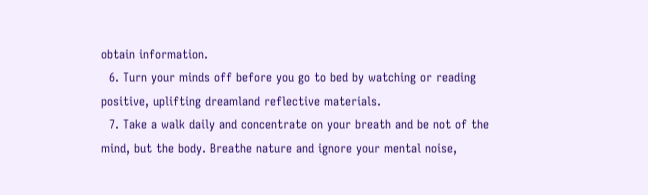obtain information.
  6. Turn your minds off before you go to bed by watching or reading positive, uplifting dreamland reflective materials.
  7. Take a walk daily and concentrate on your breath and be not of the mind, but the body. Breathe nature and ignore your mental noise,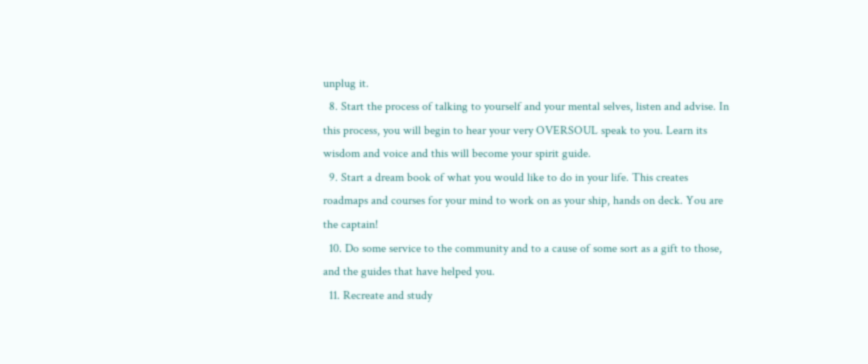unplug it.
  8. Start the process of talking to yourself and your mental selves, listen and advise. In this process, you will begin to hear your very OVERSOUL speak to you. Learn its wisdom and voice and this will become your spirit guide.
  9. Start a dream book of what you would like to do in your life. This creates roadmaps and courses for your mind to work on as your ship, hands on deck. You are the captain!
  10. Do some service to the community and to a cause of some sort as a gift to those, and the guides that have helped you.
  11. Recreate and study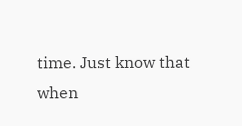time. Just know that when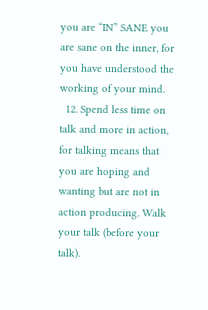you are “IN” SANE you are sane on the inner, for you have understood the working of your mind.
  12. Spend less time on talk and more in action, for talking means that you are hoping and wanting but are not in action producing. Walk your talk (before your talk).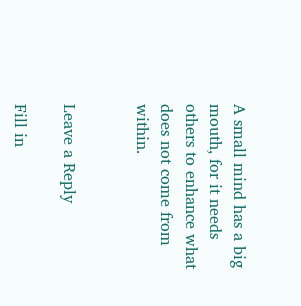A small mind has a big mouth, for it needs others to enhance what does not come from within.


Leave a Reply

Fill in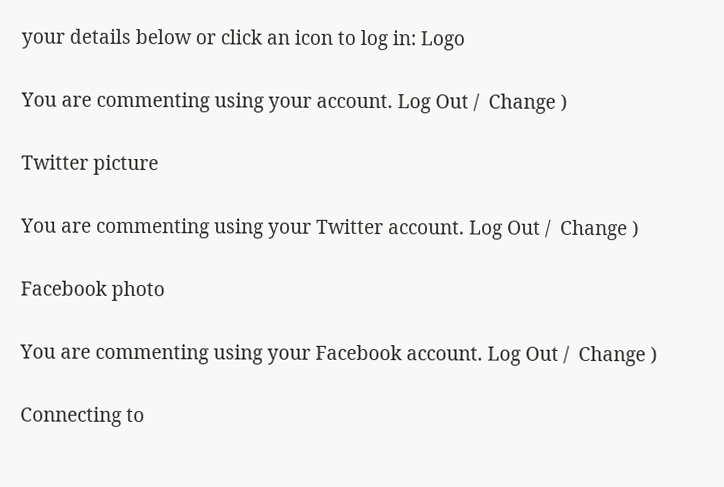your details below or click an icon to log in: Logo

You are commenting using your account. Log Out /  Change )

Twitter picture

You are commenting using your Twitter account. Log Out /  Change )

Facebook photo

You are commenting using your Facebook account. Log Out /  Change )

Connecting to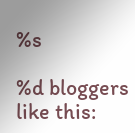%s

%d bloggers like this: